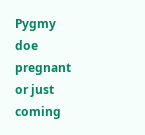Pygmy doe pregnant or just coming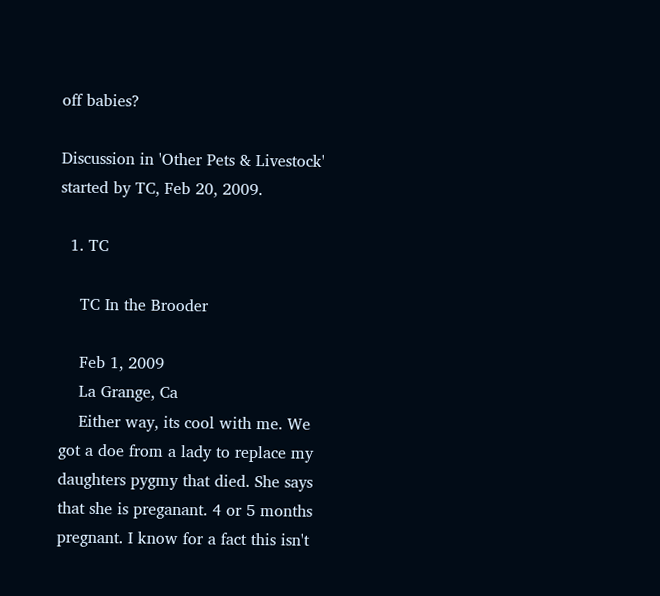off babies?

Discussion in 'Other Pets & Livestock' started by TC, Feb 20, 2009.

  1. TC

    TC In the Brooder

    Feb 1, 2009
    La Grange, Ca
    Either way, its cool with me. We got a doe from a lady to replace my daughters pygmy that died. She says that she is preganant. 4 or 5 months pregnant. I know for a fact this isn't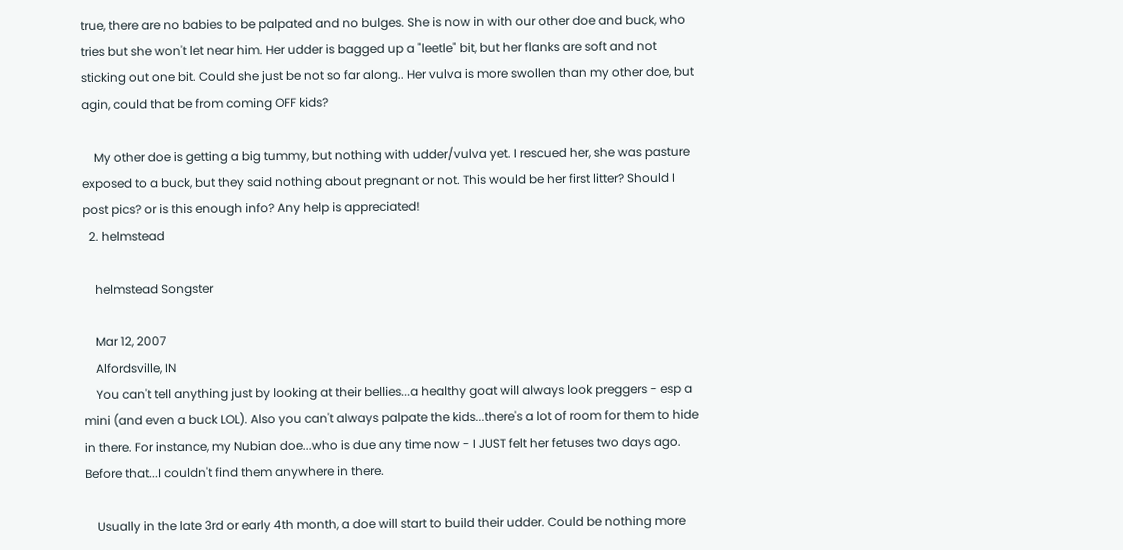true, there are no babies to be palpated and no bulges. She is now in with our other doe and buck, who tries but she won't let near him. Her udder is bagged up a "leetle" bit, but her flanks are soft and not sticking out one bit. Could she just be not so far along.. Her vulva is more swollen than my other doe, but agin, could that be from coming OFF kids?

    My other doe is getting a big tummy, but nothing with udder/vulva yet. I rescued her, she was pasture exposed to a buck, but they said nothing about pregnant or not. This would be her first litter? Should I post pics? or is this enough info? Any help is appreciated!
  2. helmstead

    helmstead Songster

    Mar 12, 2007
    Alfordsville, IN
    You can't tell anything just by looking at their bellies...a healthy goat will always look preggers - esp a mini (and even a buck LOL). Also you can't always palpate the kids...there's a lot of room for them to hide in there. For instance, my Nubian doe...who is due any time now - I JUST felt her fetuses two days ago. Before that...I couldn't find them anywhere in there.

    Usually in the late 3rd or early 4th month, a doe will start to build their udder. Could be nothing more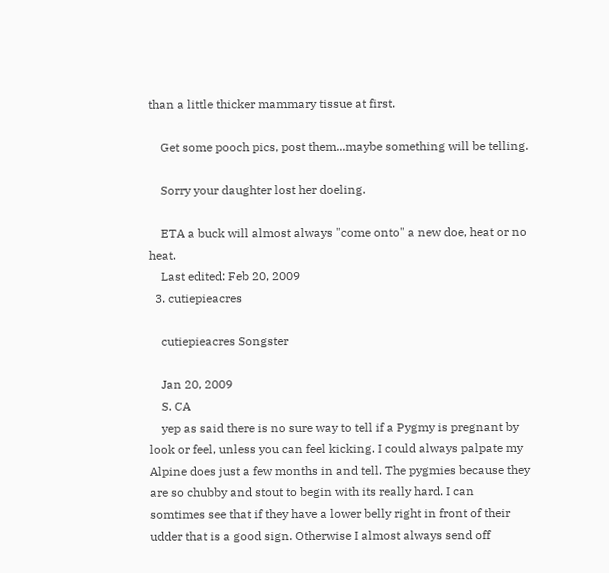than a little thicker mammary tissue at first.

    Get some pooch pics, post them...maybe something will be telling.

    Sorry your daughter lost her doeling.

    ETA a buck will almost always "come onto" a new doe, heat or no heat.
    Last edited: Feb 20, 2009
  3. cutiepieacres

    cutiepieacres Songster

    Jan 20, 2009
    S. CA
    yep as said there is no sure way to tell if a Pygmy is pregnant by look or feel, unless you can feel kicking. I could always palpate my Alpine does just a few months in and tell. The pygmies because they are so chubby and stout to begin with its really hard. I can somtimes see that if they have a lower belly right in front of their udder that is a good sign. Otherwise I almost always send off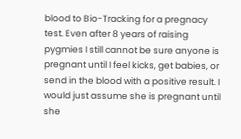blood to Bio-Tracking for a pregnacy test. Even after 8 years of raising pygmies I still cannot be sure anyone is pregnant until I feel kicks, get babies, or send in the blood with a positive result. I would just assume she is pregnant until she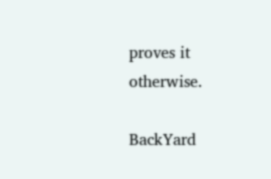proves it otherwise.

BackYard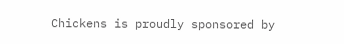Chickens is proudly sponsored by